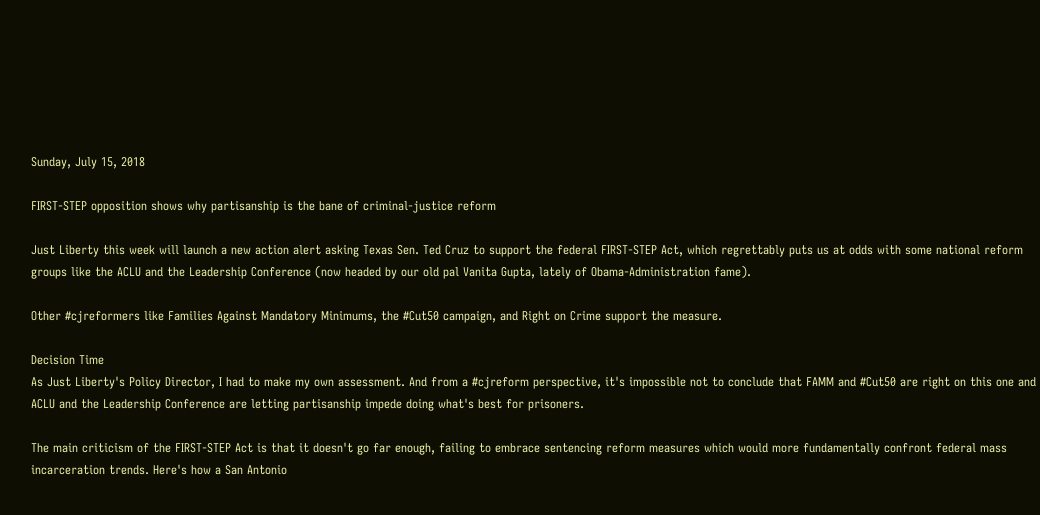Sunday, July 15, 2018

FIRST-STEP opposition shows why partisanship is the bane of criminal-justice reform

Just Liberty this week will launch a new action alert asking Texas Sen. Ted Cruz to support the federal FIRST-STEP Act, which regrettably puts us at odds with some national reform groups like the ACLU and the Leadership Conference (now headed by our old pal Vanita Gupta, lately of Obama-Administration fame).

Other #cjreformers like Families Against Mandatory Minimums, the #Cut50 campaign, and Right on Crime support the measure.

Decision Time
As Just Liberty's Policy Director, I had to make my own assessment. And from a #cjreform perspective, it's impossible not to conclude that FAMM and #Cut50 are right on this one and ACLU and the Leadership Conference are letting partisanship impede doing what's best for prisoners.

The main criticism of the FIRST-STEP Act is that it doesn't go far enough, failing to embrace sentencing reform measures which would more fundamentally confront federal mass incarceration trends. Here's how a San Antonio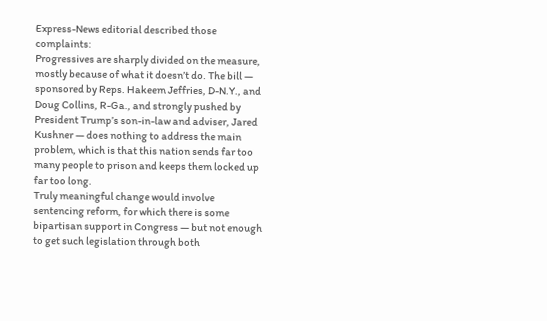Express-News editorial described those complaints:
Progressives are sharply divided on the measure, mostly because of what it doesn’t do. The bill — sponsored by Reps. Hakeem Jeffries, D-N.Y., and Doug Collins, R-Ga., and strongly pushed by President Trump’s son-in-law and adviser, Jared Kushner — does nothing to address the main problem, which is that this nation sends far too many people to prison and keeps them locked up far too long.
Truly meaningful change would involve sentencing reform, for which there is some bipartisan support in Congress — but not enough to get such legislation through both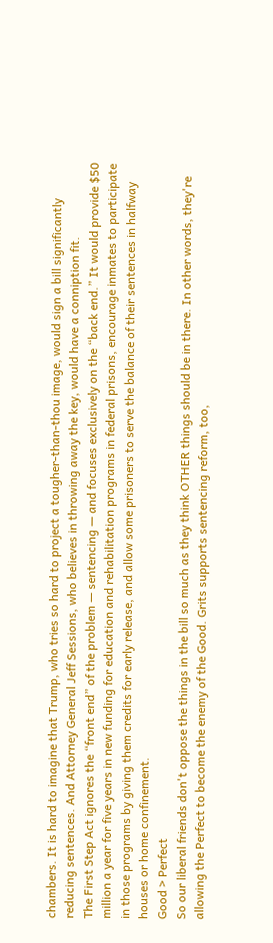chambers. It is hard to imagine that Trump, who tries so hard to project a tougher-than-thou image, would sign a bill significantly reducing sentences. And Attorney General Jeff Sessions, who believes in throwing away the key, would have a conniption fit.
The First Step Act ignores the “front end” of the problem — sentencing — and focuses exclusively on the “back end.” It would provide $50 million a year for five years in new funding for education and rehabilitation programs in federal prisons, encourage inmates to participate in those programs by giving them credits for early release, and allow some prisoners to serve the balance of their sentences in halfway houses or home confinement.
Good > Perfect
So our liberal friends don't oppose the things in the bill so much as they think OTHER things should be in there. In other words, they're allowing the Perfect to become the enemy of the Good. Grits supports sentencing reform, too,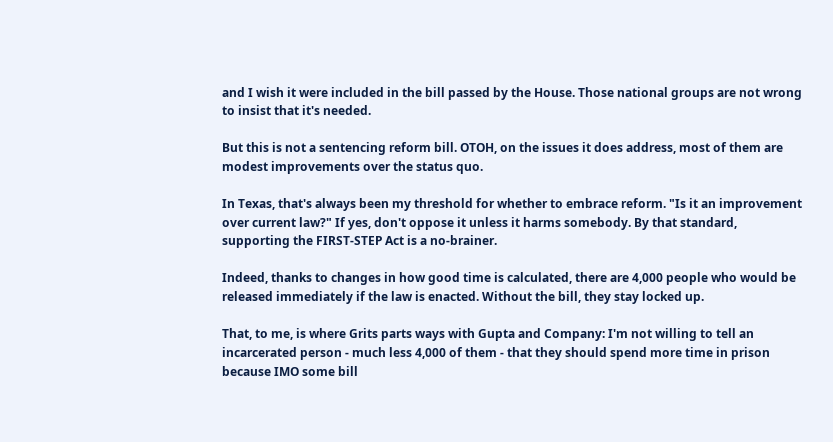and I wish it were included in the bill passed by the House. Those national groups are not wrong to insist that it's needed.

But this is not a sentencing reform bill. OTOH, on the issues it does address, most of them are modest improvements over the status quo.

In Texas, that's always been my threshold for whether to embrace reform. "Is it an improvement over current law?" If yes, don't oppose it unless it harms somebody. By that standard, supporting the FIRST-STEP Act is a no-brainer.

Indeed, thanks to changes in how good time is calculated, there are 4,000 people who would be released immediately if the law is enacted. Without the bill, they stay locked up.

That, to me, is where Grits parts ways with Gupta and Company: I'm not willing to tell an incarcerated person - much less 4,000 of them - that they should spend more time in prison because IMO some bill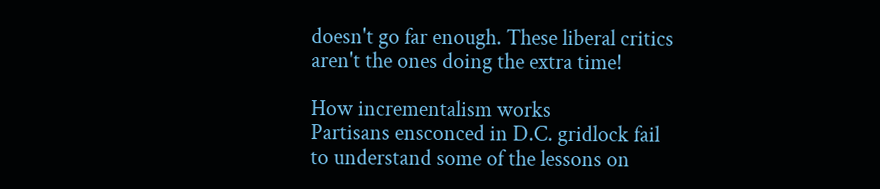doesn't go far enough. These liberal critics aren't the ones doing the extra time!

How incrementalism works
Partisans ensconced in D.C. gridlock fail to understand some of the lessons on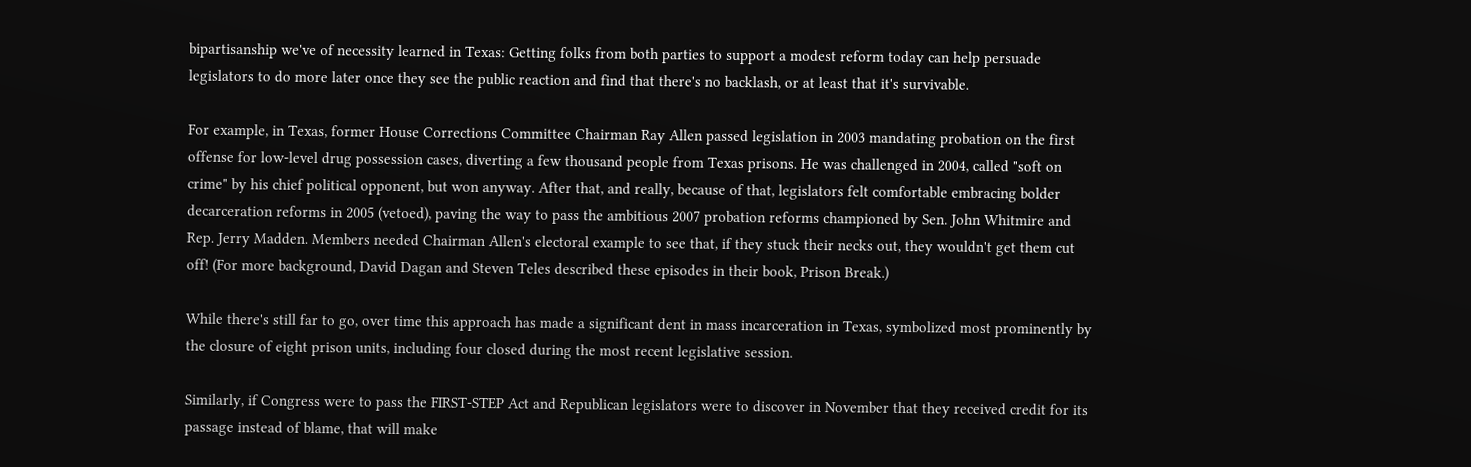bipartisanship we've of necessity learned in Texas: Getting folks from both parties to support a modest reform today can help persuade legislators to do more later once they see the public reaction and find that there's no backlash, or at least that it's survivable.

For example, in Texas, former House Corrections Committee Chairman Ray Allen passed legislation in 2003 mandating probation on the first offense for low-level drug possession cases, diverting a few thousand people from Texas prisons. He was challenged in 2004, called "soft on crime" by his chief political opponent, but won anyway. After that, and really, because of that, legislators felt comfortable embracing bolder decarceration reforms in 2005 (vetoed), paving the way to pass the ambitious 2007 probation reforms championed by Sen. John Whitmire and Rep. Jerry Madden. Members needed Chairman Allen's electoral example to see that, if they stuck their necks out, they wouldn't get them cut off! (For more background, David Dagan and Steven Teles described these episodes in their book, Prison Break.)

While there's still far to go, over time this approach has made a significant dent in mass incarceration in Texas, symbolized most prominently by the closure of eight prison units, including four closed during the most recent legislative session.

Similarly, if Congress were to pass the FIRST-STEP Act and Republican legislators were to discover in November that they received credit for its passage instead of blame, that will make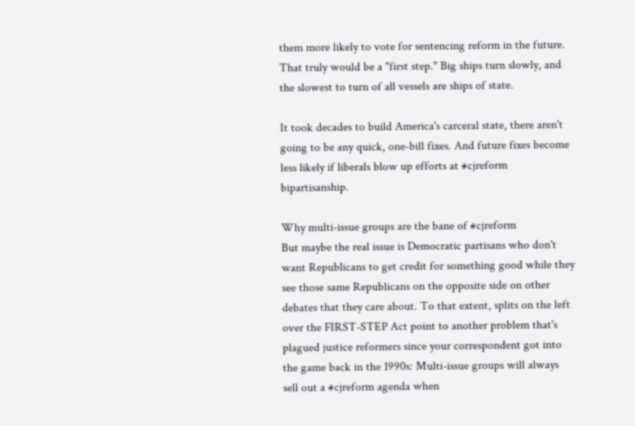them more likely to vote for sentencing reform in the future. That truly would be a "first step." Big ships turn slowly, and the slowest to turn of all vessels are ships of state.

It took decades to build America's carceral state, there aren't going to be any quick, one-bill fixes. And future fixes become less likely if liberals blow up efforts at #cjreform bipartisanship.

Why multi-issue groups are the bane of #cjreform
But maybe the real issue is Democratic partisans who don't want Republicans to get credit for something good while they see those same Republicans on the opposite side on other debates that they care about. To that extent, splits on the left over the FIRST-STEP Act point to another problem that's plagued justice reformers since your correspondent got into the game back in the 1990s: Multi-issue groups will always sell out a #cjreform agenda when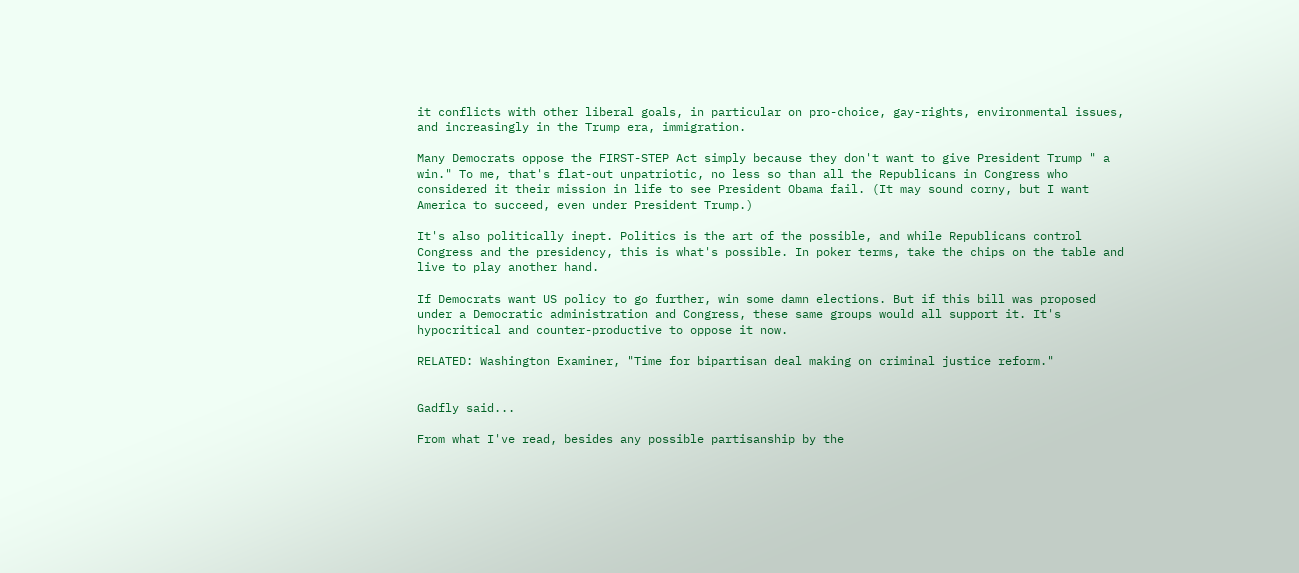it conflicts with other liberal goals, in particular on pro-choice, gay-rights, environmental issues, and increasingly in the Trump era, immigration.

Many Democrats oppose the FIRST-STEP Act simply because they don't want to give President Trump " a win." To me, that's flat-out unpatriotic, no less so than all the Republicans in Congress who considered it their mission in life to see President Obama fail. (It may sound corny, but I want America to succeed, even under President Trump.)

It's also politically inept. Politics is the art of the possible, and while Republicans control Congress and the presidency, this is what's possible. In poker terms, take the chips on the table and live to play another hand.

If Democrats want US policy to go further, win some damn elections. But if this bill was proposed under a Democratic administration and Congress, these same groups would all support it. It's hypocritical and counter-productive to oppose it now.

RELATED: Washington Examiner, "Time for bipartisan deal making on criminal justice reform."


Gadfly said...

From what I've read, besides any possible partisanship by the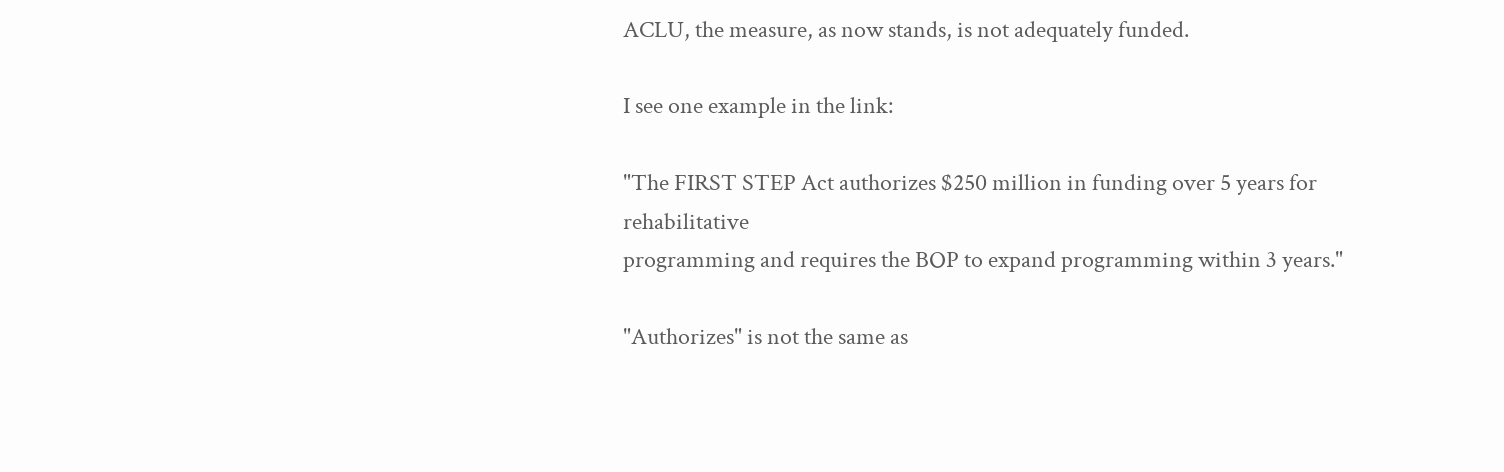ACLU, the measure, as now stands, is not adequately funded.

I see one example in the link:

"The FIRST STEP Act authorizes $250 million in funding over 5 years for rehabilitative
programming and requires the BOP to expand programming within 3 years."

"Authorizes" is not the same as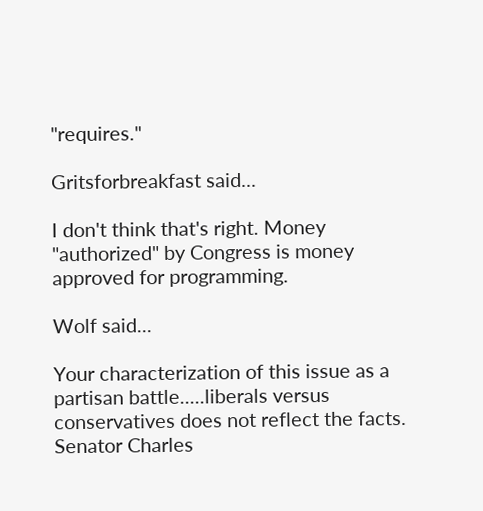"requires."

Gritsforbreakfast said...

I don't think that's right. Money "authorized" by Congress is money approved for programming.

Wolf said...

Your characterization of this issue as a partisan battle.....liberals versus conservatives does not reflect the facts. Senator Charles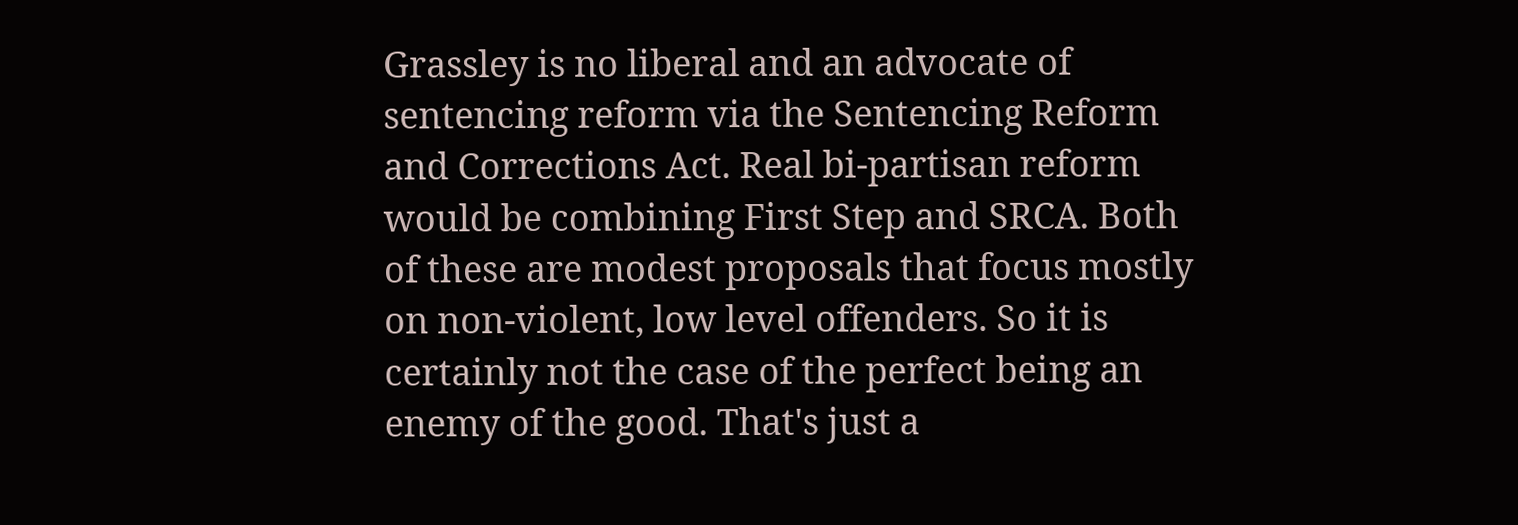Grassley is no liberal and an advocate of sentencing reform via the Sentencing Reform and Corrections Act. Real bi-partisan reform would be combining First Step and SRCA. Both of these are modest proposals that focus mostly on non-violent, low level offenders. So it is certainly not the case of the perfect being an enemy of the good. That's just a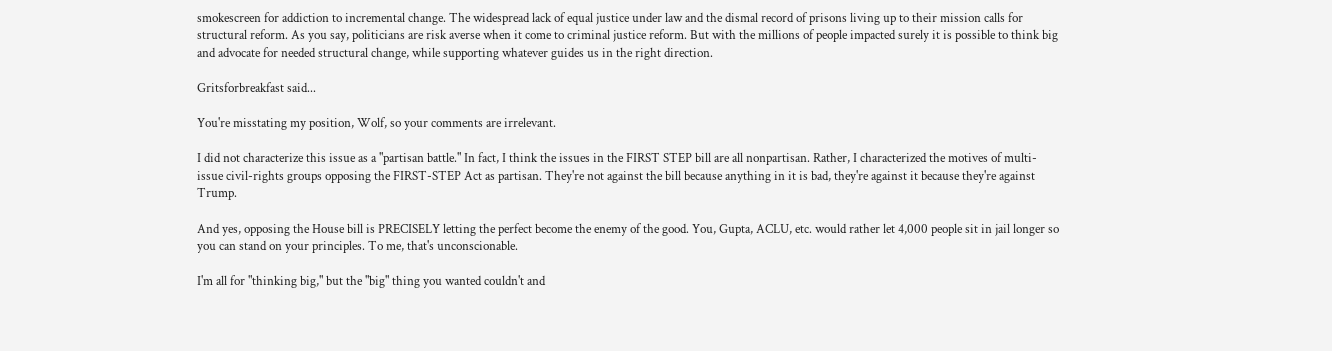smokescreen for addiction to incremental change. The widespread lack of equal justice under law and the dismal record of prisons living up to their mission calls for structural reform. As you say, politicians are risk averse when it come to criminal justice reform. But with the millions of people impacted surely it is possible to think big and advocate for needed structural change, while supporting whatever guides us in the right direction.

Gritsforbreakfast said...

You're misstating my position, Wolf, so your comments are irrelevant.

I did not characterize this issue as a "partisan battle." In fact, I think the issues in the FIRST STEP bill are all nonpartisan. Rather, I characterized the motives of multi-issue civil-rights groups opposing the FIRST-STEP Act as partisan. They're not against the bill because anything in it is bad, they're against it because they're against Trump.

And yes, opposing the House bill is PRECISELY letting the perfect become the enemy of the good. You, Gupta, ACLU, etc. would rather let 4,000 people sit in jail longer so you can stand on your principles. To me, that's unconscionable.

I'm all for "thinking big," but the "big" thing you wanted couldn't and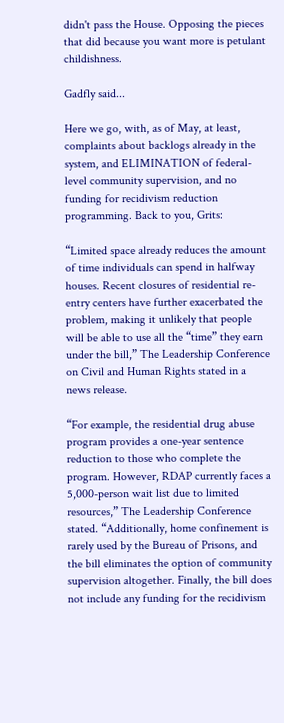didn't pass the House. Opposing the pieces that did because you want more is petulant childishness.

Gadfly said...

Here we go, with, as of May, at least, complaints about backlogs already in the system, and ELIMINATION of federal-level community supervision, and no funding for recidivism reduction programming. Back to you, Grits:

“Limited space already reduces the amount of time individuals can spend in halfway houses. Recent closures of residential re-entry centers have further exacerbated the problem, making it unlikely that people will be able to use all the “time” they earn under the bill,” The Leadership Conference on Civil and Human Rights stated in a news release.

“For example, the residential drug abuse program provides a one-year sentence reduction to those who complete the program. However, RDAP currently faces a 5,000-person wait list due to limited resources,” The Leadership Conference stated. “Additionally, home confinement is rarely used by the Bureau of Prisons, and the bill eliminates the option of community supervision altogether. Finally, the bill does not include any funding for the recidivism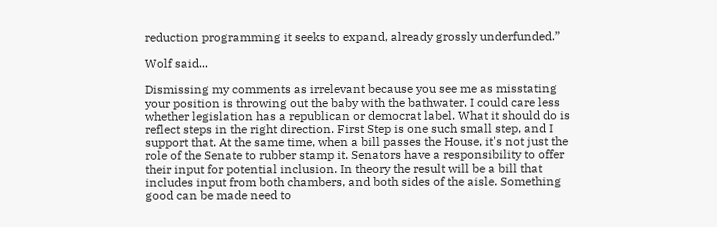reduction programming it seeks to expand, already grossly underfunded.”

Wolf said...

Dismissing my comments as irrelevant because you see me as misstating your position is throwing out the baby with the bathwater. I could care less whether legislation has a republican or democrat label. What it should do is reflect steps in the right direction. First Step is one such small step, and I support that. At the same time, when a bill passes the House, it's not just the role of the Senate to rubber stamp it. Senators have a responsibility to offer their input for potential inclusion. In theory the result will be a bill that includes input from both chambers, and both sides of the aisle. Something good can be made need to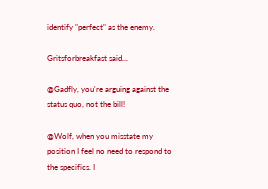identify "perfect" as the enemy.

Gritsforbreakfast said...

@Gadfly, you're arguing against the status quo, not the bill!

@Wolf, when you misstate my position I feel no need to respond to the specifics. I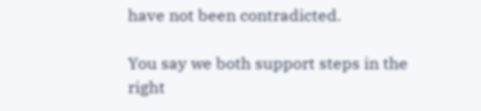have not been contradicted.

You say we both support steps in the right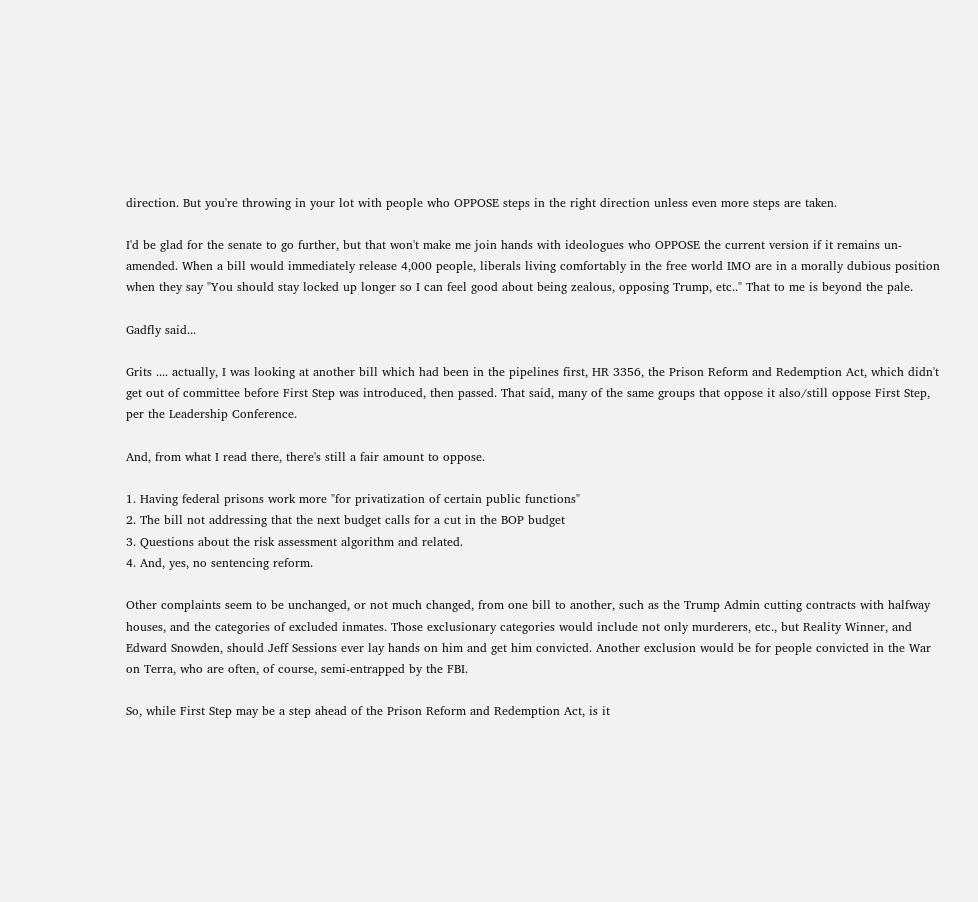direction. But you're throwing in your lot with people who OPPOSE steps in the right direction unless even more steps are taken.

I'd be glad for the senate to go further, but that won't make me join hands with ideologues who OPPOSE the current version if it remains un-amended. When a bill would immediately release 4,000 people, liberals living comfortably in the free world IMO are in a morally dubious position when they say "You should stay locked up longer so I can feel good about being zealous, opposing Trump, etc.." That to me is beyond the pale.

Gadfly said...

Grits .... actually, I was looking at another bill which had been in the pipelines first, HR 3356, the Prison Reform and Redemption Act, which didn't get out of committee before First Step was introduced, then passed. That said, many of the same groups that oppose it also/still oppose First Step, per the Leadership Conference.

And, from what I read there, there's still a fair amount to oppose.

1. Having federal prisons work more "for privatization of certain public functions"
2. The bill not addressing that the next budget calls for a cut in the BOP budget
3. Questions about the risk assessment algorithm and related.
4. And, yes, no sentencing reform.

Other complaints seem to be unchanged, or not much changed, from one bill to another, such as the Trump Admin cutting contracts with halfway houses, and the categories of excluded inmates. Those exclusionary categories would include not only murderers, etc., but Reality Winner, and Edward Snowden, should Jeff Sessions ever lay hands on him and get him convicted. Another exclusion would be for people convicted in the War on Terra, who are often, of course, semi-entrapped by the FBI.

So, while First Step may be a step ahead of the Prison Reform and Redemption Act, is it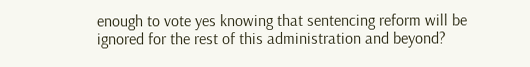enough to vote yes knowing that sentencing reform will be ignored for the rest of this administration and beyond?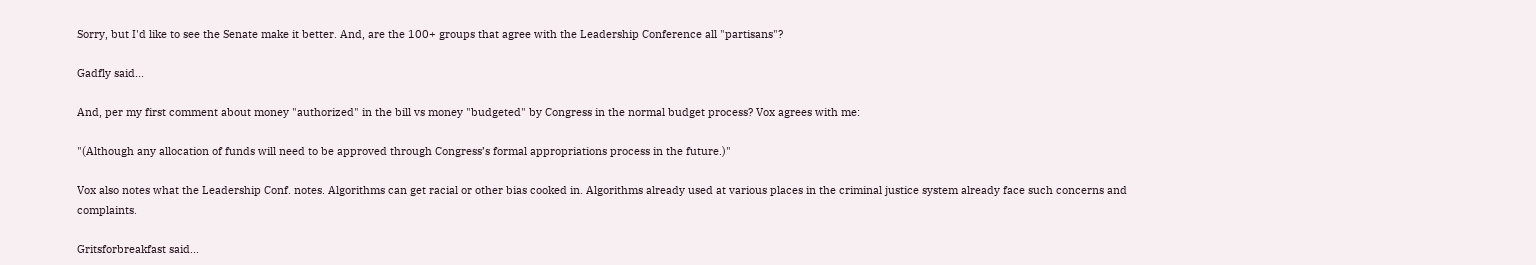Sorry, but I'd like to see the Senate make it better. And, are the 100+ groups that agree with the Leadership Conference all "partisans"?

Gadfly said...

And, per my first comment about money "authorized" in the bill vs money "budgeted" by Congress in the normal budget process? Vox agrees with me:

"(Although any allocation of funds will need to be approved through Congress’s formal appropriations process in the future.)"

Vox also notes what the Leadership Conf. notes. Algorithms can get racial or other bias cooked in. Algorithms already used at various places in the criminal justice system already face such concerns and complaints.

Gritsforbreakfast said...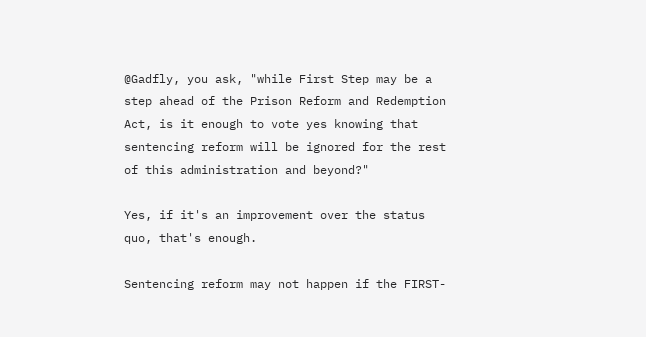@Gadfly, you ask, "while First Step may be a step ahead of the Prison Reform and Redemption Act, is it enough to vote yes knowing that sentencing reform will be ignored for the rest of this administration and beyond?"

Yes, if it's an improvement over the status quo, that's enough.

Sentencing reform may not happen if the FIRST-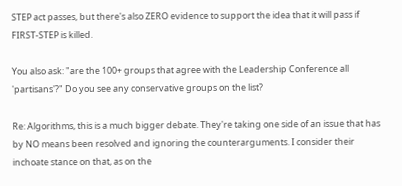STEP act passes, but there's also ZERO evidence to support the idea that it will pass if FIRST-STEP is killed.

You also ask: "are the 100+ groups that agree with the Leadership Conference all 'partisans'?" Do you see any conservative groups on the list?

Re: Algorithms, this is a much bigger debate. They're taking one side of an issue that has by NO means been resolved and ignoring the counterarguments. I consider their inchoate stance on that, as on the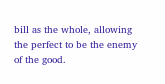bill as the whole, allowing the perfect to be the enemy of the good.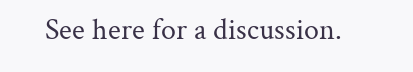See here for a discussion.